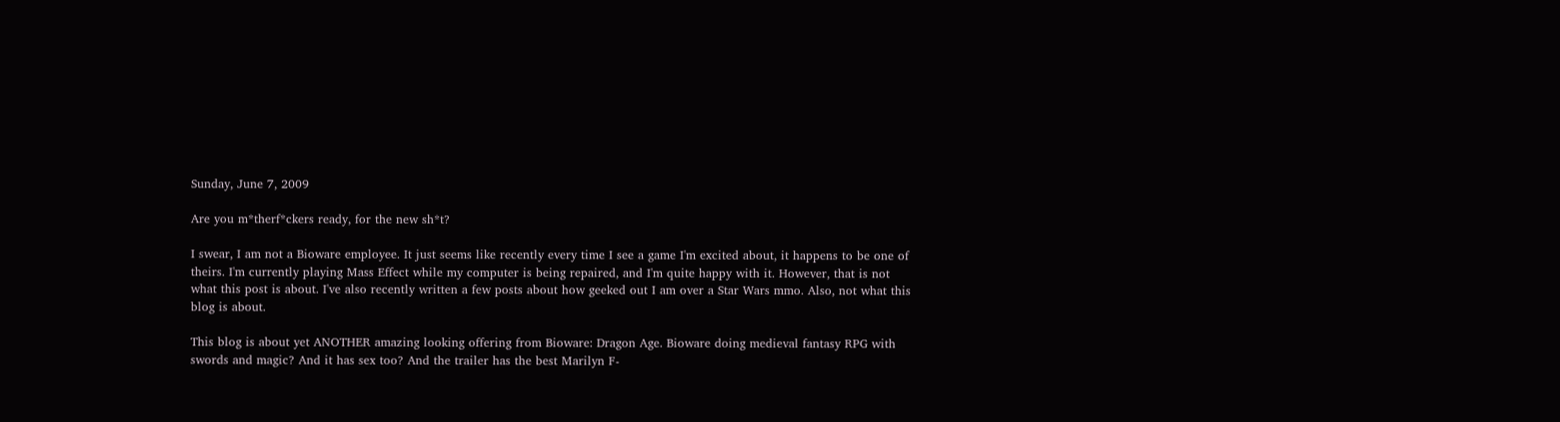Sunday, June 7, 2009

Are you m*therf*ckers ready, for the new sh*t?

I swear, I am not a Bioware employee. It just seems like recently every time I see a game I'm excited about, it happens to be one of theirs. I'm currently playing Mass Effect while my computer is being repaired, and I'm quite happy with it. However, that is not what this post is about. I've also recently written a few posts about how geeked out I am over a Star Wars mmo. Also, not what this blog is about.

This blog is about yet ANOTHER amazing looking offering from Bioware: Dragon Age. Bioware doing medieval fantasy RPG with swords and magic? And it has sex too? And the trailer has the best Marilyn F-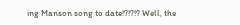ing Manson song to date!?!?!? Well, the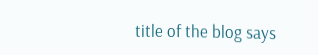title of the blog says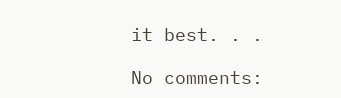it best. . .

No comments: